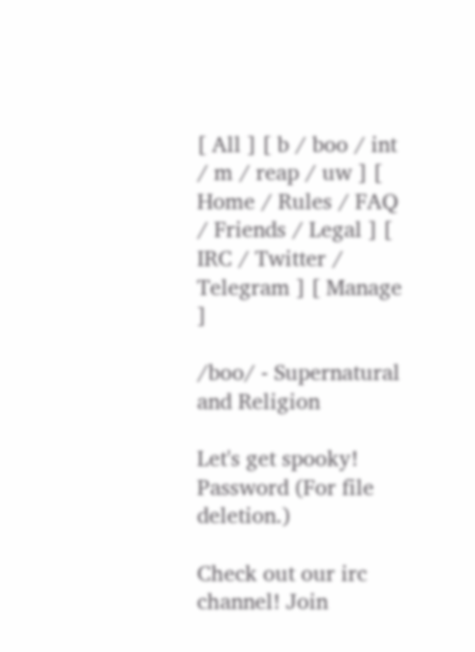[ All ] [ b / boo / int / m / reap / uw ] [ Home / Rules / FAQ / Friends / Legal ] [ IRC / Twitter / Telegram ] [ Manage ]

/boo/ - Supernatural and Religion

Let's get spooky!
Password (For file deletion.)

Check out our irc channel! Join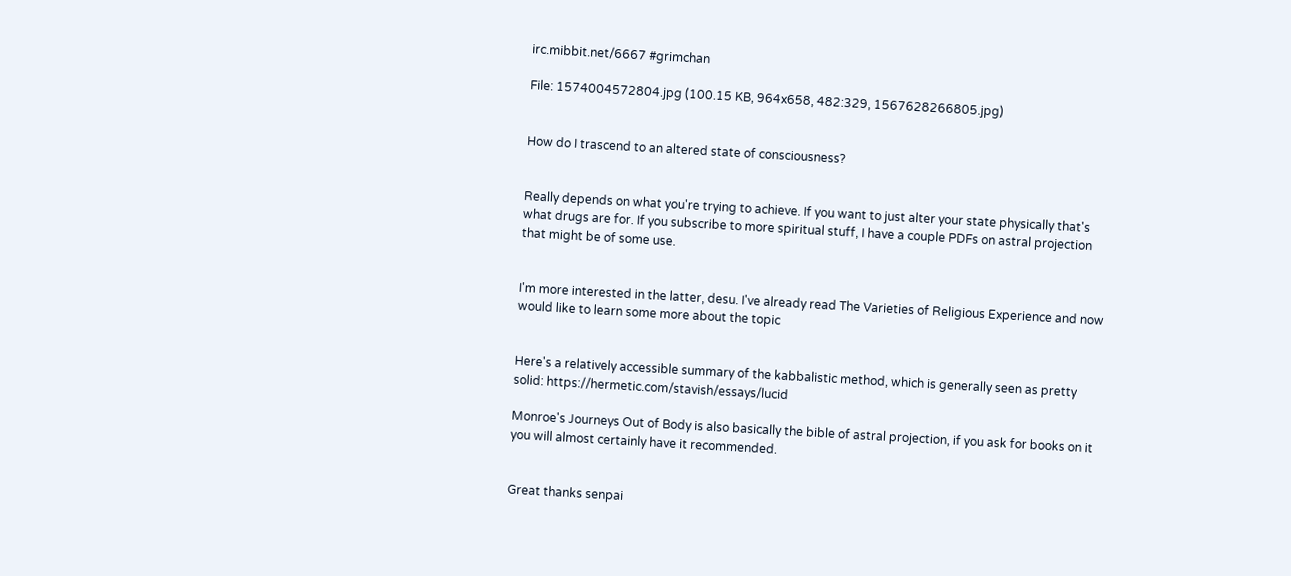irc.mibbit.net/6667 #grimchan

File: 1574004572804.jpg (100.15 KB, 964x658, 482:329, 1567628266805.jpg)


How do I trascend to an altered state of consciousness?


Really depends on what you're trying to achieve. If you want to just alter your state physically that's what drugs are for. If you subscribe to more spiritual stuff, I have a couple PDFs on astral projection that might be of some use.


I'm more interested in the latter, desu. I've already read The Varieties of Religious Experience and now would like to learn some more about the topic


Here's a relatively accessible summary of the kabbalistic method, which is generally seen as pretty solid: https://hermetic.com/stavish/essays/lucid

Monroe's Journeys Out of Body is also basically the bible of astral projection, if you ask for books on it you will almost certainly have it recommended.


Great thanks senpai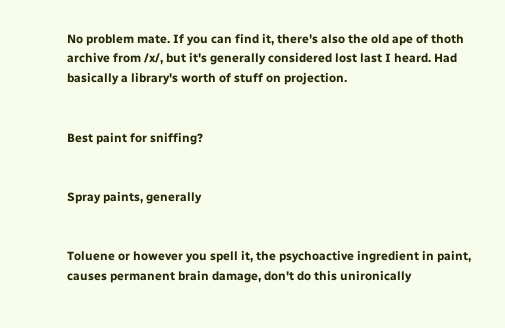No problem mate. If you can find it, there's also the old ape of thoth archive from /x/, but it's generally considered lost last I heard. Had basically a library's worth of stuff on projection.


Best paint for sniffing?


Spray paints, generally


Toluene or however you spell it, the psychoactive ingredient in paint, causes permanent brain damage, don't do this unironically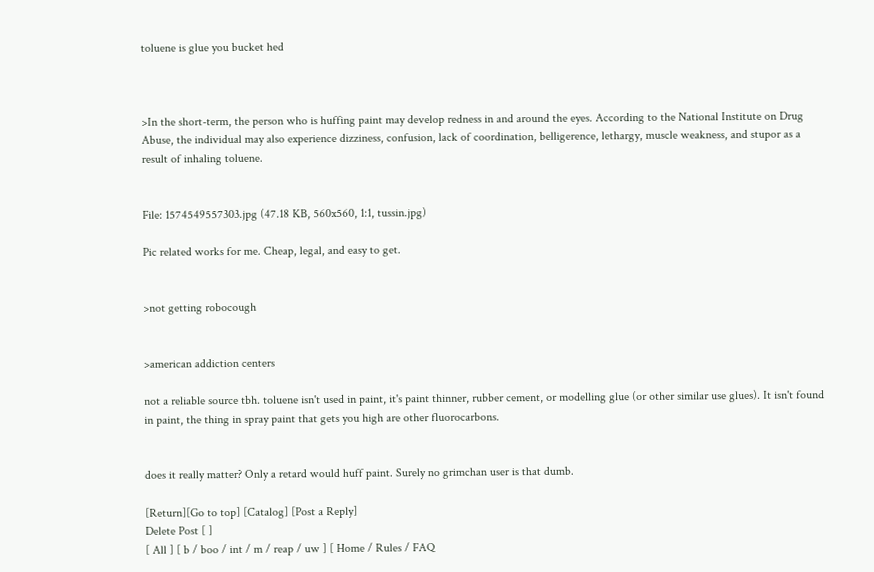toluene is glue you bucket hed



>In the short-term, the person who is huffing paint may develop redness in and around the eyes. According to the National Institute on Drug Abuse, the individual may also experience dizziness, confusion, lack of coordination, belligerence, lethargy, muscle weakness, and stupor as a result of inhaling toluene.


File: 1574549557303.jpg (47.18 KB, 560x560, 1:1, tussin.jpg)

Pic related works for me. Cheap, legal, and easy to get.


>not getting robocough


>american addiction centers

not a reliable source tbh. toluene isn't used in paint, it's paint thinner, rubber cement, or modelling glue (or other similar use glues). It isn't found in paint, the thing in spray paint that gets you high are other fluorocarbons.


does it really matter? Only a retard would huff paint. Surely no grimchan user is that dumb.

[Return][Go to top] [Catalog] [Post a Reply]
Delete Post [ ]
[ All ] [ b / boo / int / m / reap / uw ] [ Home / Rules / FAQ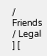/ Friends / Legal ] [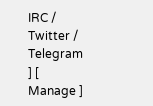IRC / Twitter / Telegram ] [ Manage ]